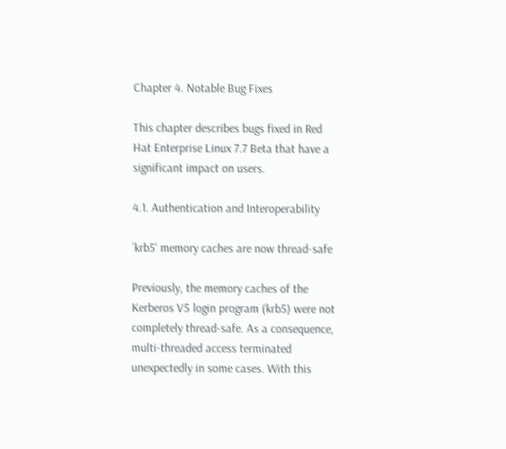Chapter 4. Notable Bug Fixes

This chapter describes bugs fixed in Red Hat Enterprise Linux 7.7 Beta that have a significant impact on users.

4.1. Authentication and Interoperability

`krb5' memory caches are now thread-safe

Previously, the memory caches of the Kerberos V5 login program (krb5) were not completely thread-safe. As a consequence, multi-threaded access terminated unexpectedly in some cases. With this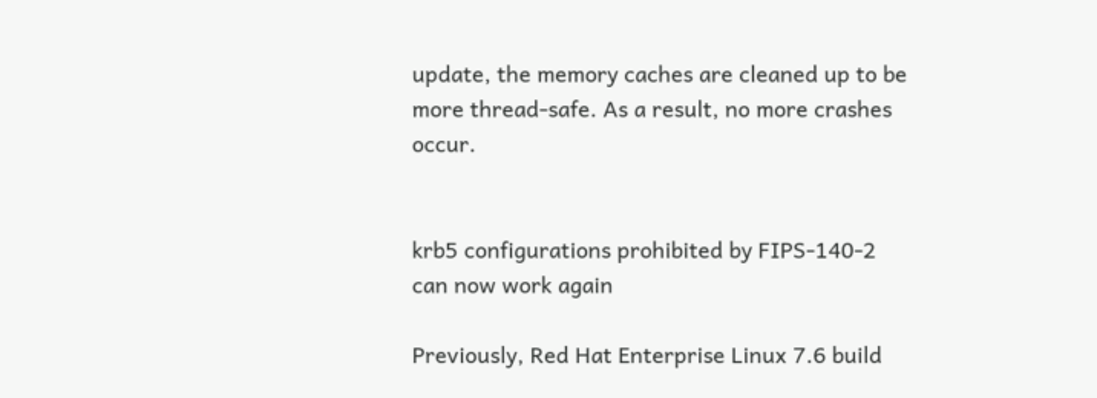update, the memory caches are cleaned up to be more thread-safe. As a result, no more crashes occur.


krb5 configurations prohibited by FIPS-140-2 can now work again

Previously, Red Hat Enterprise Linux 7.6 build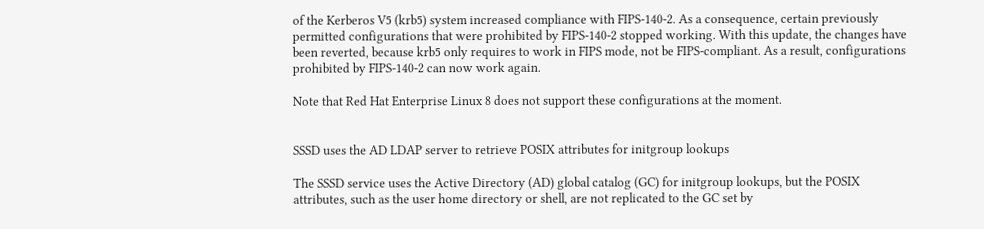of the Kerberos V5 (krb5) system increased compliance with FIPS-140-2. As a consequence, certain previously permitted configurations that were prohibited by FIPS-140-2 stopped working. With this update, the changes have been reverted, because krb5 only requires to work in FIPS mode, not be FIPS-compliant. As a result, configurations prohibited by FIPS-140-2 can now work again.

Note that Red Hat Enterprise Linux 8 does not support these configurations at the moment.


SSSD uses the AD LDAP server to retrieve POSIX attributes for initgroup lookups

The SSSD service uses the Active Directory (AD) global catalog (GC) for initgroup lookups, but the POSIX attributes, such as the user home directory or shell, are not replicated to the GC set by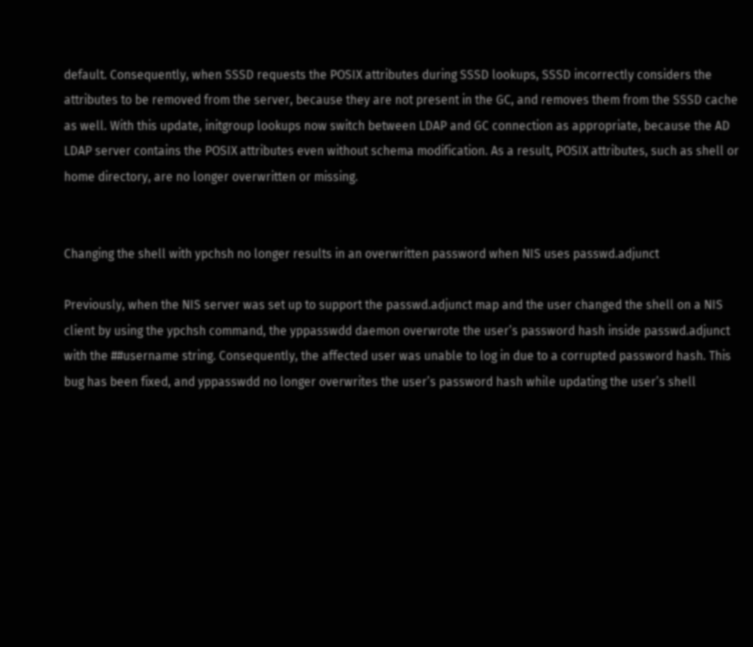default. Consequently, when SSSD requests the POSIX attributes during SSSD lookups, SSSD incorrectly considers the attributes to be removed from the server, because they are not present in the GC, and removes them from the SSSD cache as well. With this update, initgroup lookups now switch between LDAP and GC connection as appropriate, because the AD LDAP server contains the POSIX attributes even without schema modification. As a result, POSIX attributes, such as shell or home directory, are no longer overwritten or missing.


Changing the shell with ypchsh no longer results in an overwritten password when NIS uses passwd.adjunct

Previously, when the NIS server was set up to support the passwd.adjunct map and the user changed the shell on a NIS client by using the ypchsh command, the yppasswdd daemon overwrote the user’s password hash inside passwd.adjunct with the ##username string. Consequently, the affected user was unable to log in due to a corrupted password hash. This bug has been fixed, and yppasswdd no longer overwrites the user’s password hash while updating the user’s shell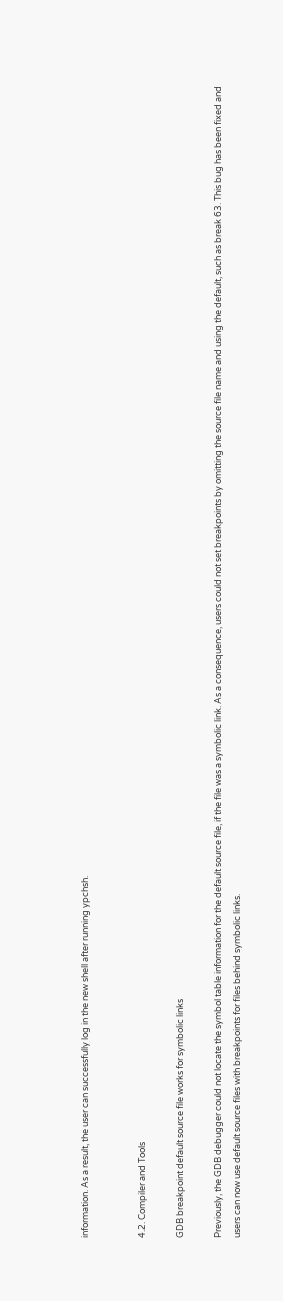information. As a result, the user can successfully log in the new shell after running ypchsh.


4.2. Compiler and Tools

GDB breakpoint default source file works for symbolic links

Previously, the GDB debugger could not locate the symbol table information for the default source file, if the file was a symbolic link. As a consequence, users could not set breakpoints by omitting the source file name and using the default, such as break 63. This bug has been fixed and users can now use default source files with breakpoints for files behind symbolic links.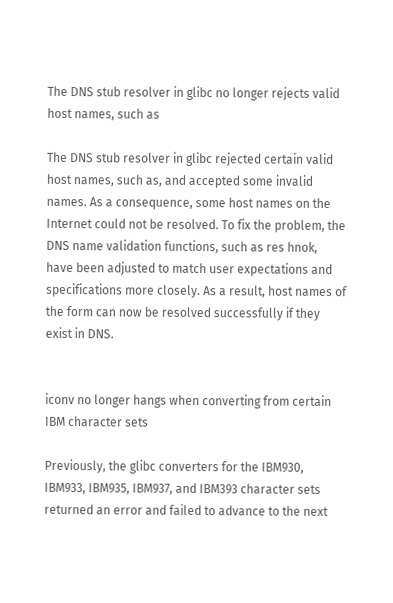The DNS stub resolver in glibc no longer rejects valid host names, such as

The DNS stub resolver in glibc rejected certain valid host names, such as, and accepted some invalid names. As a consequence, some host names on the Internet could not be resolved. To fix the problem, the DNS name validation functions, such as res hnok, have been adjusted to match user expectations and specifications more closely. As a result, host names of the form can now be resolved successfully if they exist in DNS.


iconv no longer hangs when converting from certain IBM character sets

Previously, the glibc converters for the IBM930, IBM933, IBM935, IBM937, and IBM393 character sets returned an error and failed to advance to the next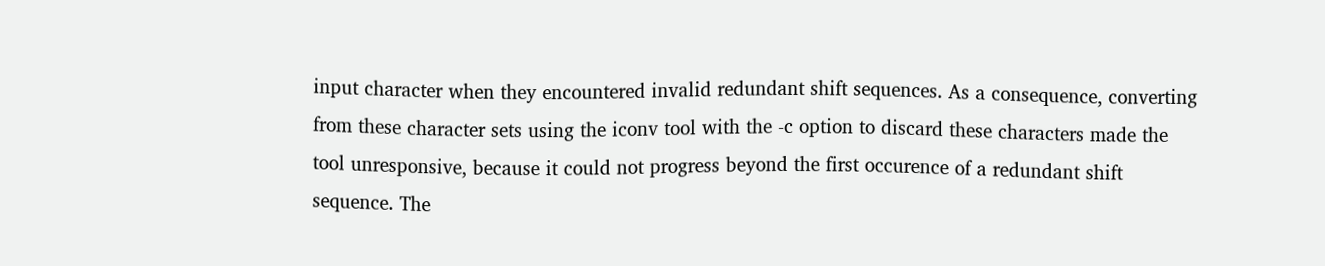input character when they encountered invalid redundant shift sequences. As a consequence, converting from these character sets using the iconv tool with the -c option to discard these characters made the tool unresponsive, because it could not progress beyond the first occurence of a redundant shift sequence. The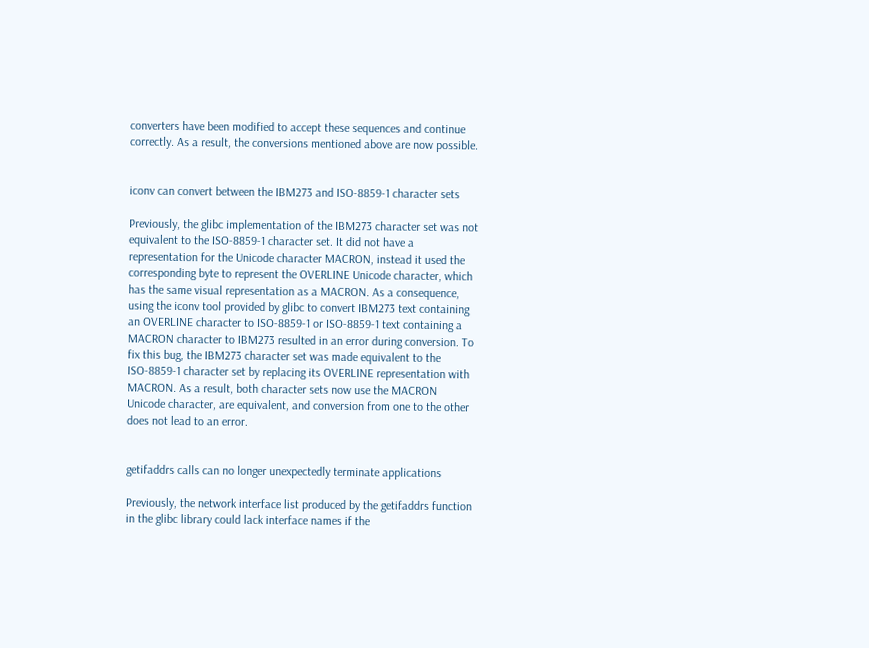converters have been modified to accept these sequences and continue correctly. As a result, the conversions mentioned above are now possible.


iconv can convert between the IBM273 and ISO-8859-1 character sets

Previously, the glibc implementation of the IBM273 character set was not equivalent to the ISO-8859-1 character set. It did not have a representation for the Unicode character MACRON, instead it used the corresponding byte to represent the OVERLINE Unicode character, which has the same visual representation as a MACRON. As a consequence, using the iconv tool provided by glibc to convert IBM273 text containing an OVERLINE character to ISO-8859-1 or ISO-8859-1 text containing a MACRON character to IBM273 resulted in an error during conversion. To fix this bug, the IBM273 character set was made equivalent to the ISO-8859-1 character set by replacing its OVERLINE representation with MACRON. As a result, both character sets now use the MACRON Unicode character, are equivalent, and conversion from one to the other does not lead to an error.


getifaddrs calls can no longer unexpectedly terminate applications

Previously, the network interface list produced by the getifaddrs function in the glibc library could lack interface names if the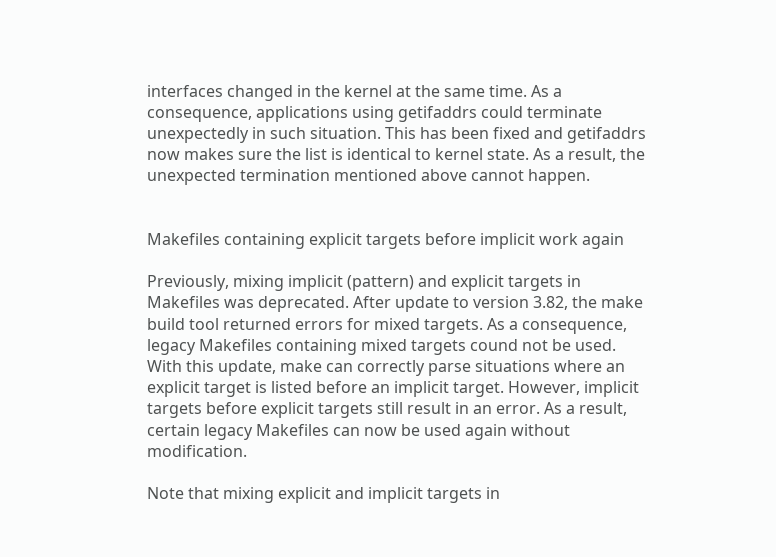interfaces changed in the kernel at the same time. As a consequence, applications using getifaddrs could terminate unexpectedly in such situation. This has been fixed and getifaddrs now makes sure the list is identical to kernel state. As a result, the unexpected termination mentioned above cannot happen.


Makefiles containing explicit targets before implicit work again

Previously, mixing implicit (pattern) and explicit targets in Makefiles was deprecated. After update to version 3.82, the make build tool returned errors for mixed targets. As a consequence, legacy Makefiles containing mixed targets cound not be used. With this update, make can correctly parse situations where an explicit target is listed before an implicit target. However, implicit targets before explicit targets still result in an error. As a result, certain legacy Makefiles can now be used again without modification.

Note that mixing explicit and implicit targets in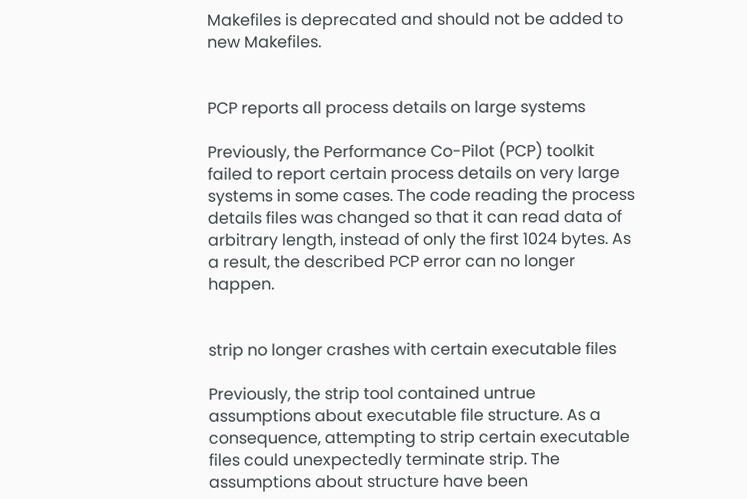Makefiles is deprecated and should not be added to new Makefiles.


PCP reports all process details on large systems

Previously, the Performance Co-Pilot (PCP) toolkit failed to report certain process details on very large systems in some cases. The code reading the process details files was changed so that it can read data of arbitrary length, instead of only the first 1024 bytes. As a result, the described PCP error can no longer happen.


strip no longer crashes with certain executable files

Previously, the strip tool contained untrue assumptions about executable file structure. As a consequence, attempting to strip certain executable files could unexpectedly terminate strip. The assumptions about structure have been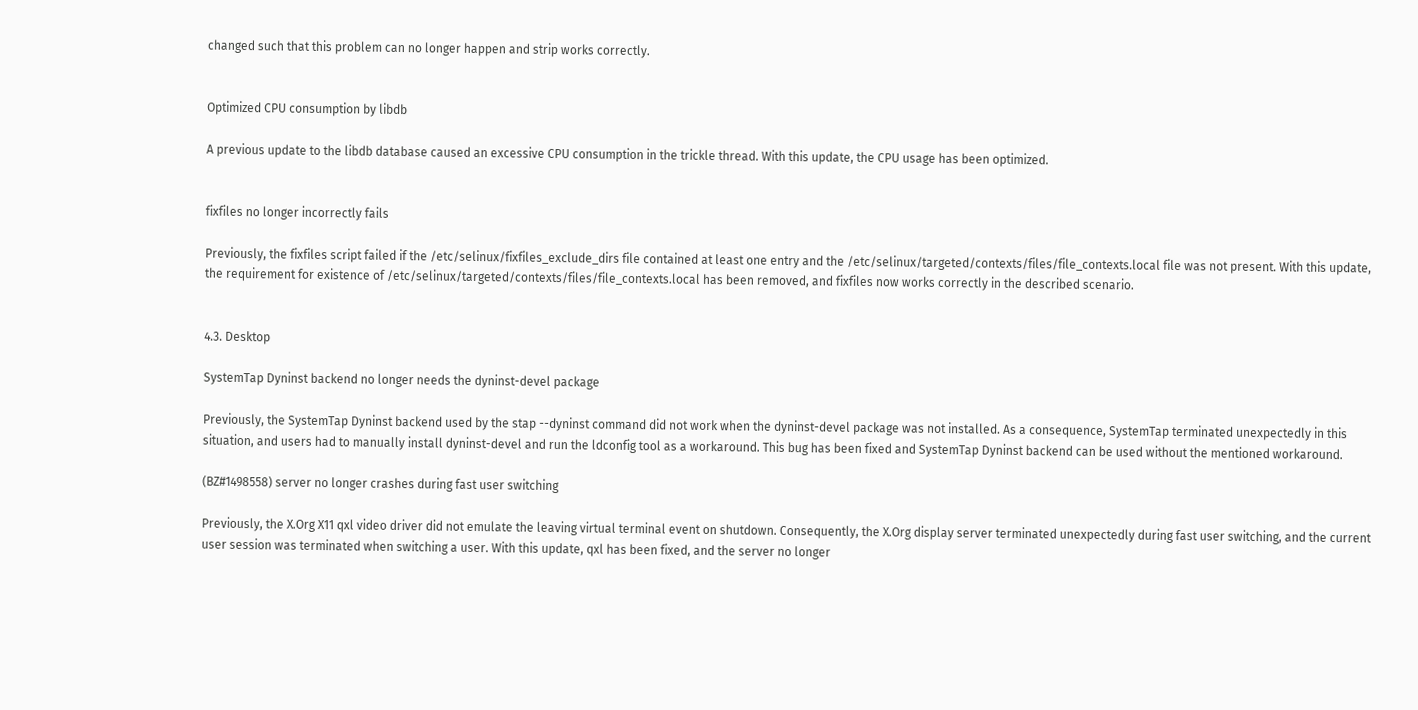changed such that this problem can no longer happen and strip works correctly.


Optimized CPU consumption by libdb

A previous update to the libdb database caused an excessive CPU consumption in the trickle thread. With this update, the CPU usage has been optimized.


fixfiles no longer incorrectly fails

Previously, the fixfiles script failed if the /etc/selinux/fixfiles_exclude_dirs file contained at least one entry and the /etc/selinux/targeted/contexts/files/file_contexts.local file was not present. With this update, the requirement for existence of /etc/selinux/targeted/contexts/files/file_contexts.local has been removed, and fixfiles now works correctly in the described scenario.


4.3. Desktop

SystemTap Dyninst backend no longer needs the dyninst-devel package

Previously, the SystemTap Dyninst backend used by the stap --dyninst command did not work when the dyninst-devel package was not installed. As a consequence, SystemTap terminated unexpectedly in this situation, and users had to manually install dyninst-devel and run the ldconfig tool as a workaround. This bug has been fixed and SystemTap Dyninst backend can be used without the mentioned workaround.

(BZ#1498558) server no longer crashes during fast user switching

Previously, the X.Org X11 qxl video driver did not emulate the leaving virtual terminal event on shutdown. Consequently, the X.Org display server terminated unexpectedly during fast user switching, and the current user session was terminated when switching a user. With this update, qxl has been fixed, and the server no longer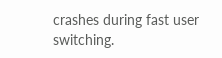crashes during fast user switching.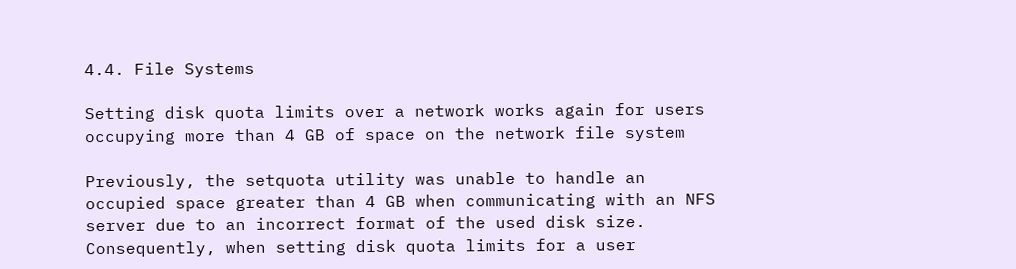4.4. File Systems

Setting disk quota limits over a network works again for users occupying more than 4 GB of space on the network file system

Previously, the setquota utility was unable to handle an occupied space greater than 4 GB when communicating with an NFS server due to an incorrect format of the used disk size. Consequently, when setting disk quota limits for a user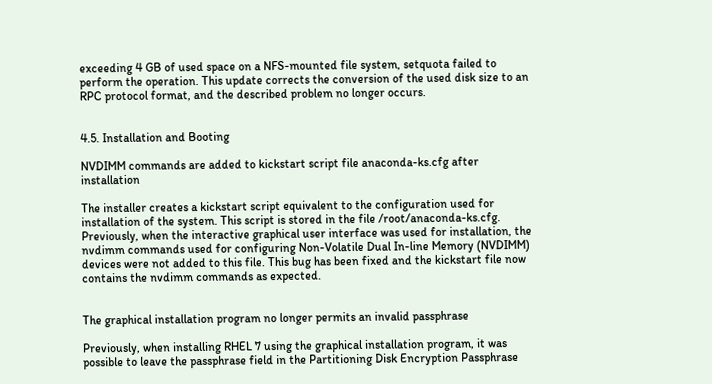exceeding 4 GB of used space on a NFS-mounted file system, setquota failed to perform the operation. This update corrects the conversion of the used disk size to an RPC protocol format, and the described problem no longer occurs.


4.5. Installation and Booting

NVDIMM commands are added to kickstart script file anaconda-ks.cfg after installation

The installer creates a kickstart script equivalent to the configuration used for installation of the system. This script is stored in the file /root/anaconda-ks.cfg. Previously, when the interactive graphical user interface was used for installation, the nvdimm commands used for configuring Non-Volatile Dual In-line Memory (NVDIMM) devices were not added to this file. This bug has been fixed and the kickstart file now contains the nvdimm commands as expected.


The graphical installation program no longer permits an invalid passphrase

Previously, when installing RHEL 7 using the graphical installation program, it was possible to leave the passphrase field in the Partitioning Disk Encryption Passphrase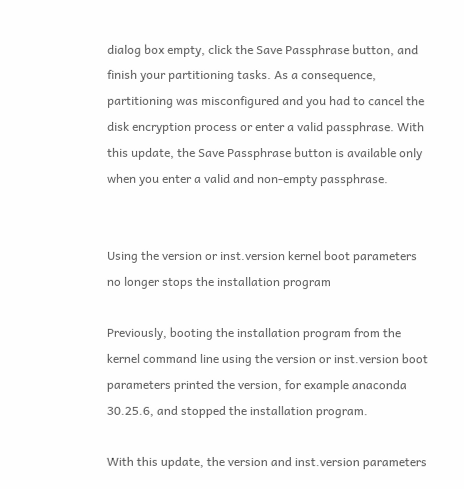dialog box empty, click the Save Passphrase button, and finish your partitioning tasks. As a consequence, partitioning was misconfigured and you had to cancel the disk encryption process or enter a valid passphrase. With this update, the Save Passphrase button is available only when you enter a valid and non-empty passphrase.


Using the version or inst.version kernel boot parameters no longer stops the installation program

Previously, booting the installation program from the kernel command line using the version or inst.version boot parameters printed the version, for example anaconda 30.25.6, and stopped the installation program.

With this update, the version and inst.version parameters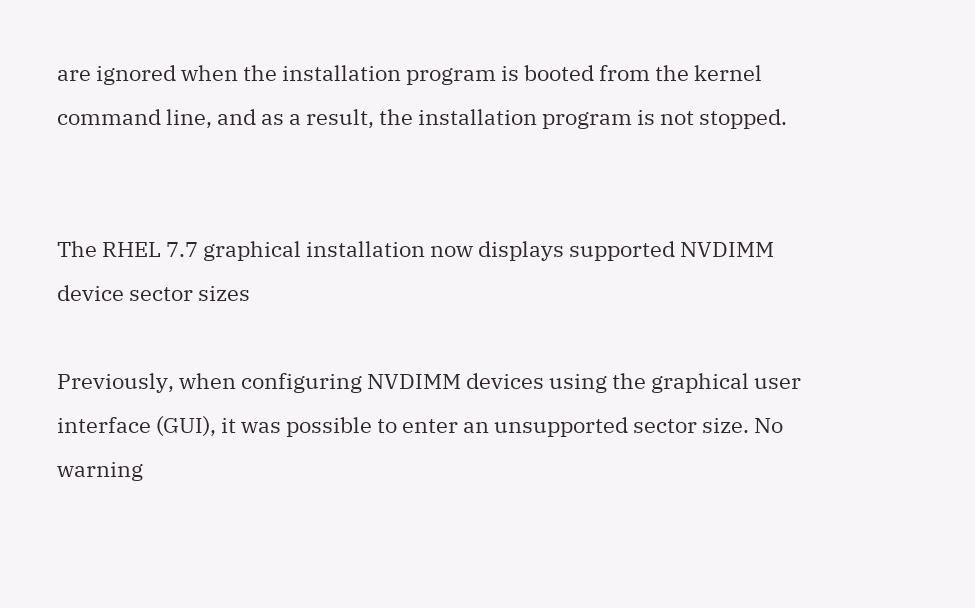are ignored when the installation program is booted from the kernel command line, and as a result, the installation program is not stopped.


The RHEL 7.7 graphical installation now displays supported NVDIMM device sector sizes

Previously, when configuring NVDIMM devices using the graphical user interface (GUI), it was possible to enter an unsupported sector size. No warning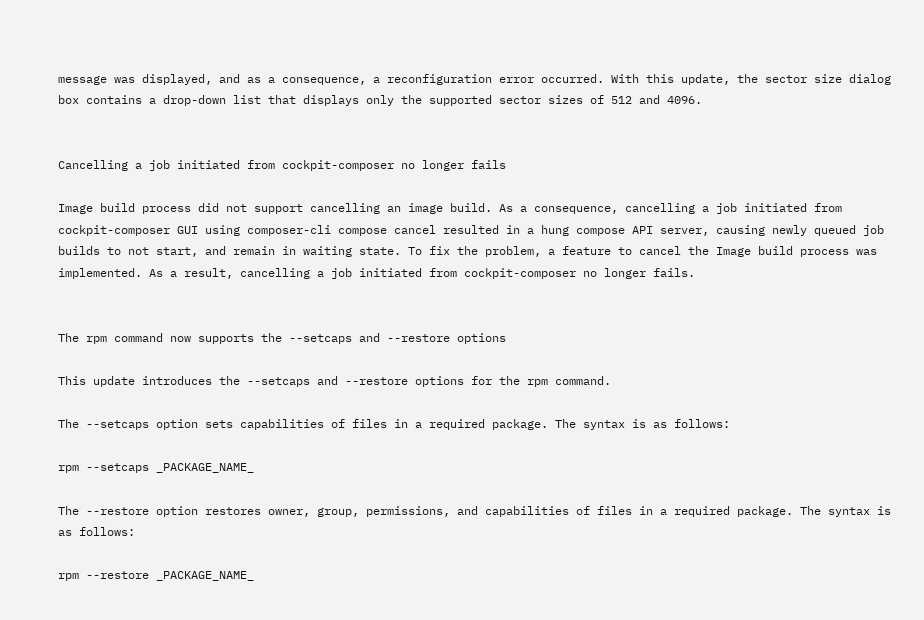message was displayed, and as a consequence, a reconfiguration error occurred. With this update, the sector size dialog box contains a drop-down list that displays only the supported sector sizes of 512 and 4096.


Cancelling a job initiated from cockpit-composer no longer fails

Image build process did not support cancelling an image build. As a consequence, cancelling a job initiated from cockpit-composer GUI using composer-cli compose cancel resulted in a hung compose API server, causing newly queued job builds to not start, and remain in waiting state. To fix the problem, a feature to cancel the Image build process was implemented. As a result, cancelling a job initiated from cockpit-composer no longer fails.


The rpm command now supports the --setcaps and --restore options

This update introduces the --setcaps and --restore options for the rpm command.

The --setcaps option sets capabilities of files in a required package. The syntax is as follows:

rpm --setcaps _PACKAGE_NAME_

The --restore option restores owner, group, permissions, and capabilities of files in a required package. The syntax is as follows:

rpm --restore _PACKAGE_NAME_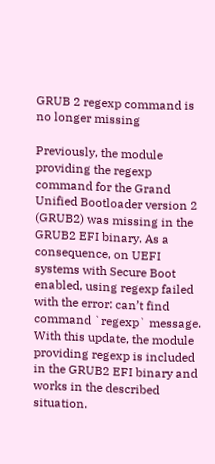GRUB 2 regexp command is no longer missing

Previously, the module providing the regexp command for the Grand Unified Bootloader version 2 (GRUB2) was missing in the GRUB2 EFI binary. As a consequence, on UEFI systems with Secure Boot enabled, using regexp failed with the error: can’t find command `regexp` message. With this update, the module providing regexp is included in the GRUB2 EFI binary and works in the described situation.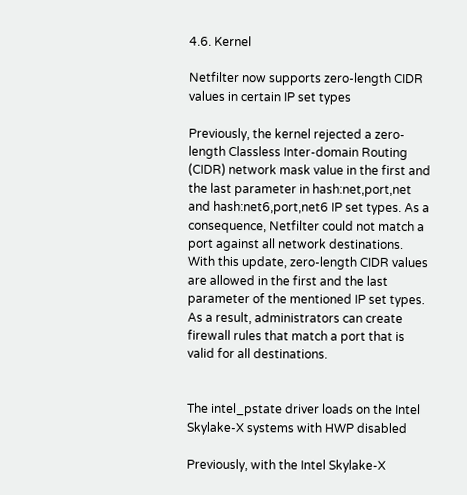4.6. Kernel

Netfilter now supports zero-length CIDR values in certain IP set types

Previously, the kernel rejected a zero-length Classless Inter-domain Routing (CIDR) network mask value in the first and the last parameter in hash:net,port,net and hash:net6,port,net6 IP set types. As a consequence, Netfilter could not match a port against all network destinations. With this update, zero-length CIDR values are allowed in the first and the last parameter of the mentioned IP set types. As a result, administrators can create firewall rules that match a port that is valid for all destinations.


The intel_pstate driver loads on the Intel Skylake-X systems with HWP disabled

Previously, with the Intel Skylake-X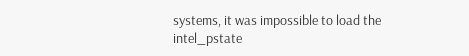systems, it was impossible to load the intel_pstate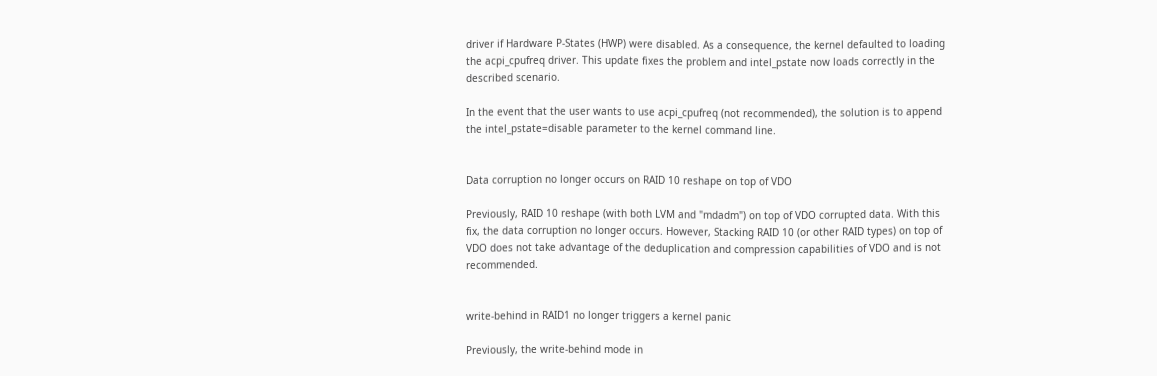driver if Hardware P-States (HWP) were disabled. As a consequence, the kernel defaulted to loading the acpi_cpufreq driver. This update fixes the problem and intel_pstate now loads correctly in the described scenario.

In the event that the user wants to use acpi_cpufreq (not recommended), the solution is to append the intel_pstate=disable parameter to the kernel command line.


Data corruption no longer occurs on RAID 10 reshape on top of VDO

Previously, RAID 10 reshape (with both LVM and "mdadm") on top of VDO corrupted data. With this fix, the data corruption no longer occurs. However, Stacking RAID 10 (or other RAID types) on top of VDO does not take advantage of the deduplication and compression capabilities of VDO and is not recommended.


write-behind in RAID1 no longer triggers a kernel panic

Previously, the write-behind mode in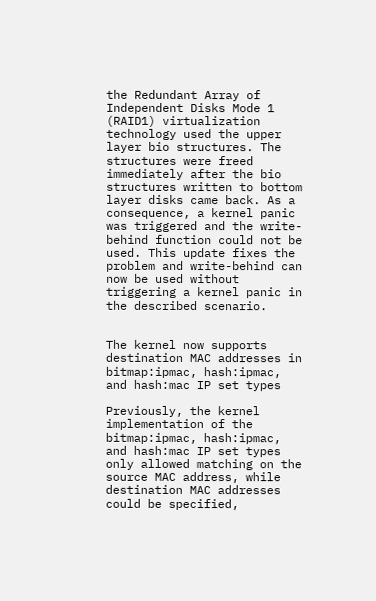the Redundant Array of Independent Disks Mode 1 (RAID1) virtualization technology used the upper layer bio structures. The structures were freed immediately after the bio structures written to bottom layer disks came back. As a consequence, a kernel panic was triggered and the write-behind function could not be used. This update fixes the problem and write-behind can now be used without triggering a kernel panic in the described scenario.


The kernel now supports destination MAC addresses in bitmap:ipmac, hash:ipmac, and hash:mac IP set types

Previously, the kernel implementation of the bitmap:ipmac, hash:ipmac, and hash:mac IP set types only allowed matching on the source MAC address, while destination MAC addresses could be specified,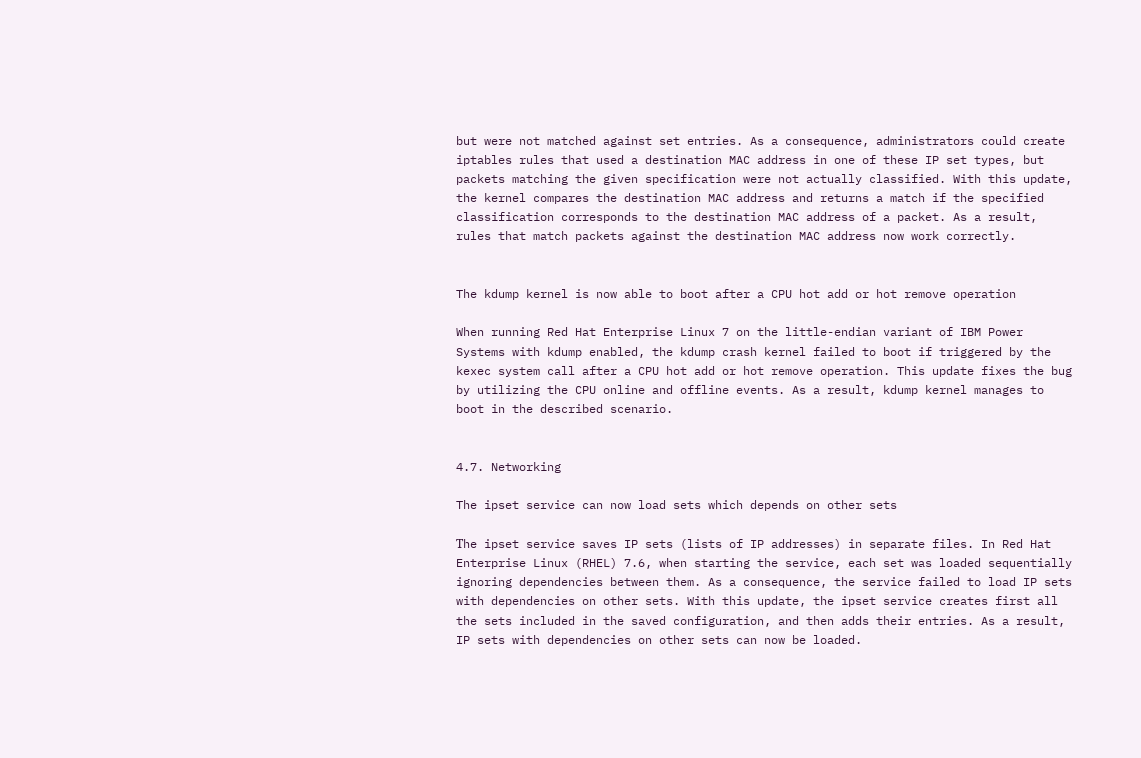but were not matched against set entries. As a consequence, administrators could create iptables rules that used a destination MAC address in one of these IP set types, but packets matching the given specification were not actually classified. With this update, the kernel compares the destination MAC address and returns a match if the specified classification corresponds to the destination MAC address of a packet. As a result, rules that match packets against the destination MAC address now work correctly.


The kdump kernel is now able to boot after a CPU hot add or hot remove operation

When running Red Hat Enterprise Linux 7 on the little-endian variant of IBM Power Systems with kdump enabled, the kdump crash kernel failed to boot if triggered by the kexec system call after a CPU hot add or hot remove operation. This update fixes the bug by utilizing the CPU online and offline events. As a result, kdump kernel manages to boot in the described scenario.


4.7. Networking

The ipset service can now load sets which depends on other sets

Τhe ipset service saves IP sets (lists of IP addresses) in separate files. In Red Hat Enterprise Linux (RHEL) 7.6, when starting the service, each set was loaded sequentially ignoring dependencies between them. As a consequence, the service failed to load IP sets with dependencies on other sets. With this update, the ipset service creates first all the sets included in the saved configuration, and then adds their entries. As a result, IP sets with dependencies on other sets can now be loaded.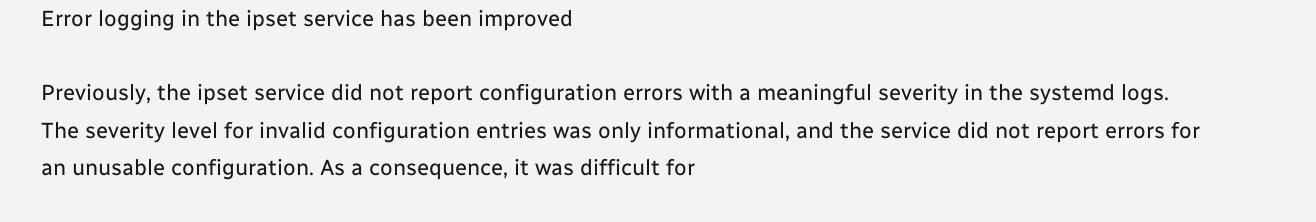Error logging in the ipset service has been improved

Previously, the ipset service did not report configuration errors with a meaningful severity in the systemd logs. The severity level for invalid configuration entries was only informational, and the service did not report errors for an unusable configuration. As a consequence, it was difficult for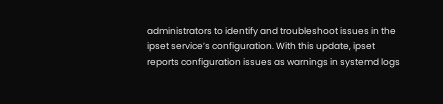administrators to identify and troubleshoot issues in the ipset service’s configuration. With this update, ipset reports configuration issues as warnings in systemd logs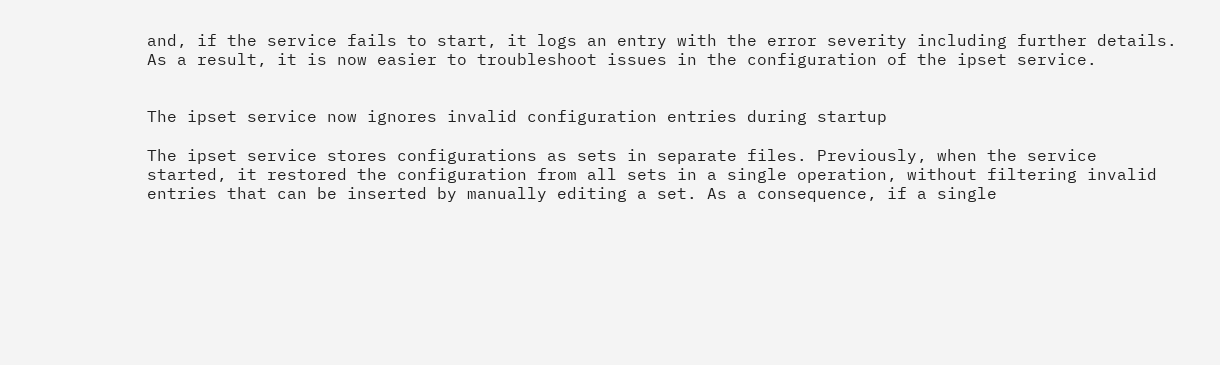and, if the service fails to start, it logs an entry with the error severity including further details. As a result, it is now easier to troubleshoot issues in the configuration of the ipset service.


The ipset service now ignores invalid configuration entries during startup

The ipset service stores configurations as sets in separate files. Previously, when the service started, it restored the configuration from all sets in a single operation, without filtering invalid entries that can be inserted by manually editing a set. As a consequence, if a single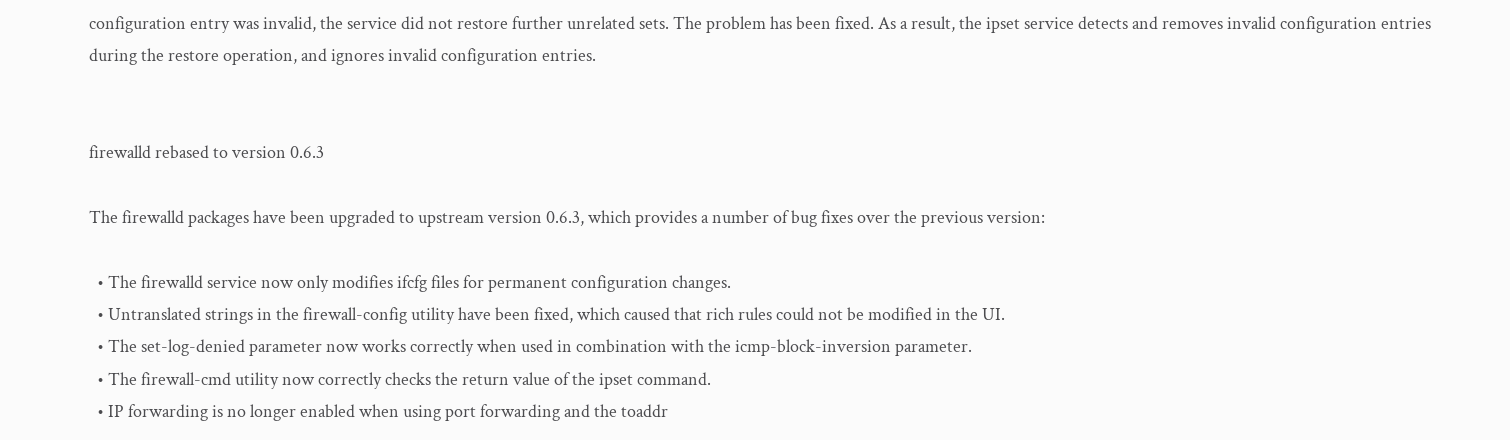configuration entry was invalid, the service did not restore further unrelated sets. The problem has been fixed. As a result, the ipset service detects and removes invalid configuration entries during the restore operation, and ignores invalid configuration entries.


firewalld rebased to version 0.6.3

The firewalld packages have been upgraded to upstream version 0.6.3, which provides a number of bug fixes over the previous version:

  • The firewalld service now only modifies ifcfg files for permanent configuration changes.
  • Untranslated strings in the firewall-config utility have been fixed, which caused that rich rules could not be modified in the UI.
  • The set-log-denied parameter now works correctly when used in combination with the icmp-block-inversion parameter.
  • The firewall-cmd utility now correctly checks the return value of the ipset command.
  • IP forwarding is no longer enabled when using port forwarding and the toaddr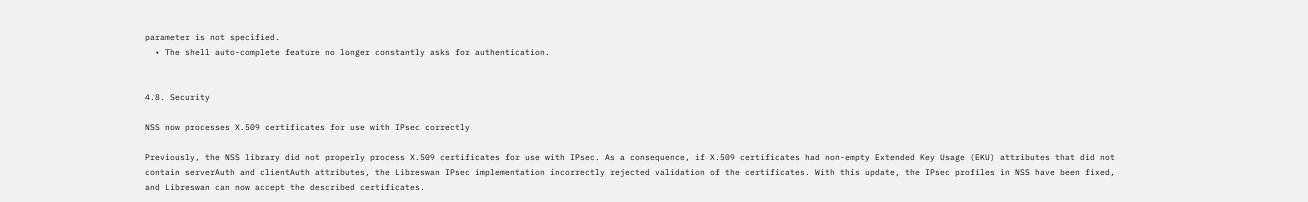parameter is not specified.
  • The shell auto-complete feature no longer constantly asks for authentication.


4.8. Security

NSS now processes X.509 certificates for use with IPsec correctly

Previously, the NSS library did not properly process X.509 certificates for use with IPsec. As a consequence, if X.509 certificates had non-empty Extended Key Usage (EKU) attributes that did not contain serverAuth and clientAuth attributes, the Libreswan IPsec implementation incorrectly rejected validation of the certificates. With this update, the IPsec profiles in NSS have been fixed, and Libreswan can now accept the described certificates.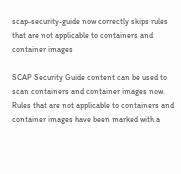scap-security-guide now correctly skips rules that are not applicable to containers and container images

SCAP Security Guide content can be used to scan containers and container images now. Rules that are not applicable to containers and container images have been marked with a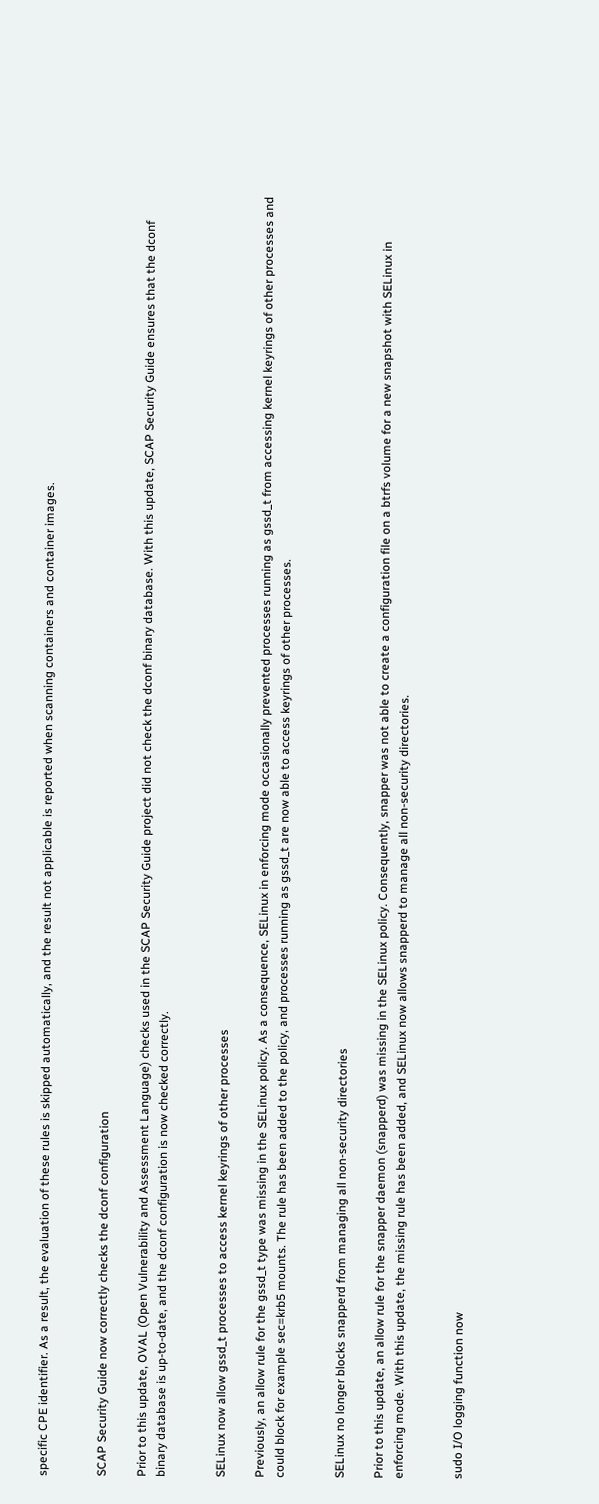specific CPE identifier. As a result, the evaluation of these rules is skipped automatically, and the result not applicable is reported when scanning containers and container images.


SCAP Security Guide now correctly checks the dconf configuration

Prior to this update, OVAL (Open Vulnerability and Assessment Language) checks used in the SCAP Security Guide project did not check the dconf binary database. With this update, SCAP Security Guide ensures that the dconf binary database is up-to-date, and the dconf configuration is now checked correctly.


SELinux now allow gssd_t processes to access kernel keyrings of other processes

Previously, an allow rule for the gssd_t type was missing in the SELinux policy. As a consequence, SELinux in enforcing mode occasionally prevented processes running as gssd_t from accessing kernel keyrings of other processes and could block for example sec=krb5 mounts. The rule has been added to the policy, and processes running as gssd_t are now able to access keyrings of other processes.


SELinux no longer blocks snapperd from managing all non-security directories

Prior to this update, an allow rule for the snapper daemon (snapperd) was missing in the SELinux policy. Consequently, snapper was not able to create a configuration file on a btrfs volume for a new snapshot with SELinux in enforcing mode. With this update, the missing rule has been added, and SELinux now allows snapperd to manage all non-security directories.


sudo I/O logging function now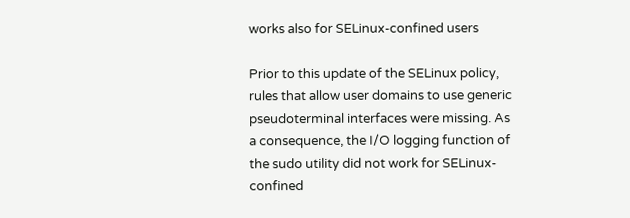works also for SELinux-confined users

Prior to this update of the SELinux policy, rules that allow user domains to use generic pseudoterminal interfaces were missing. As a consequence, the I/O logging function of the sudo utility did not work for SELinux-confined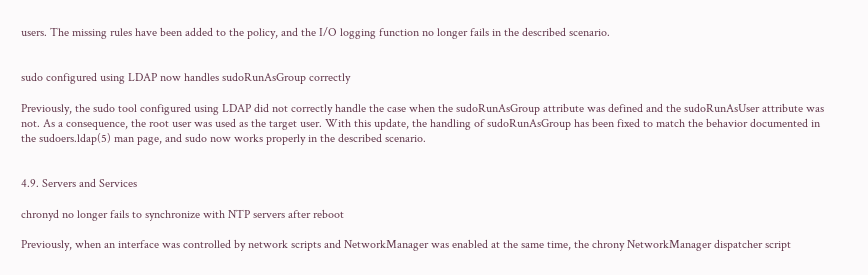users. The missing rules have been added to the policy, and the I/O logging function no longer fails in the described scenario.


sudo configured using LDAP now handles sudoRunAsGroup correctly

Previously, the sudo tool configured using LDAP did not correctly handle the case when the sudoRunAsGroup attribute was defined and the sudoRunAsUser attribute was not. As a consequence, the root user was used as the target user. With this update, the handling of sudoRunAsGroup has been fixed to match the behavior documented in the sudoers.ldap(5) man page, and sudo now works properly in the described scenario.


4.9. Servers and Services

chronyd no longer fails to synchronize with NTP servers after reboot

Previously, when an interface was controlled by network scripts and NetworkManager was enabled at the same time, the chrony NetworkManager dispatcher script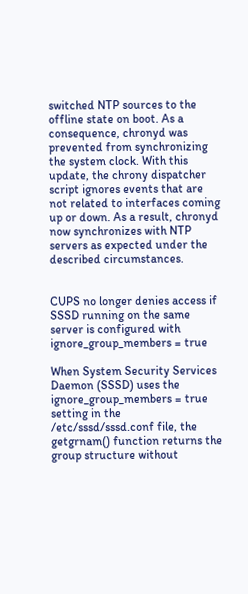switched NTP sources to the offline state on boot. As a consequence, chronyd was prevented from synchronizing the system clock. With this update, the chrony dispatcher script ignores events that are not related to interfaces coming up or down. As a result, chronyd now synchronizes with NTP servers as expected under the described circumstances.


CUPS no longer denies access if SSSD running on the same server is configured with ignore_group_members = true

When System Security Services Daemon (SSSD) uses the ignore_group_members = true setting in the /etc/sssd/sssd.conf file, the getgrnam() function returns the group structure without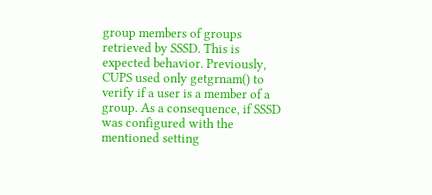group members of groups retrieved by SSSD. This is expected behavior. Previously, CUPS used only getgrnam() to verify if a user is a member of a group. As a consequence, if SSSD was configured with the mentioned setting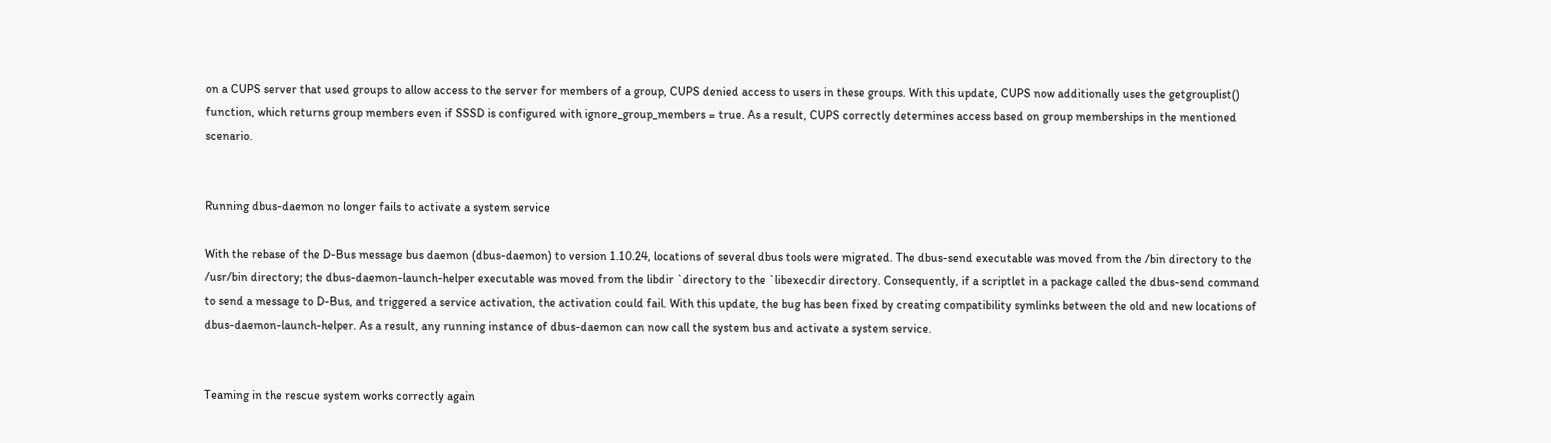on a CUPS server that used groups to allow access to the server for members of a group, CUPS denied access to users in these groups. With this update, CUPS now additionally uses the getgrouplist() function, which returns group members even if SSSD is configured with ignore_group_members = true. As a result, CUPS correctly determines access based on group memberships in the mentioned scenario.


Running dbus-daemon no longer fails to activate a system service

With the rebase of the D-Bus message bus daemon (dbus-daemon) to version 1.10.24, locations of several dbus tools were migrated. The dbus-send executable was moved from the /bin directory to the /usr/bin directory; the dbus-daemon-launch-helper executable was moved from the libdir `directory to the `libexecdir directory. Consequently, if a scriptlet in a package called the dbus-send command to send a message to D-Bus, and triggered a service activation, the activation could fail. With this update, the bug has been fixed by creating compatibility symlinks between the old and new locations of dbus-daemon-launch-helper. As a result, any running instance of dbus-daemon can now call the system bus and activate a system service.


Teaming in the rescue system works correctly again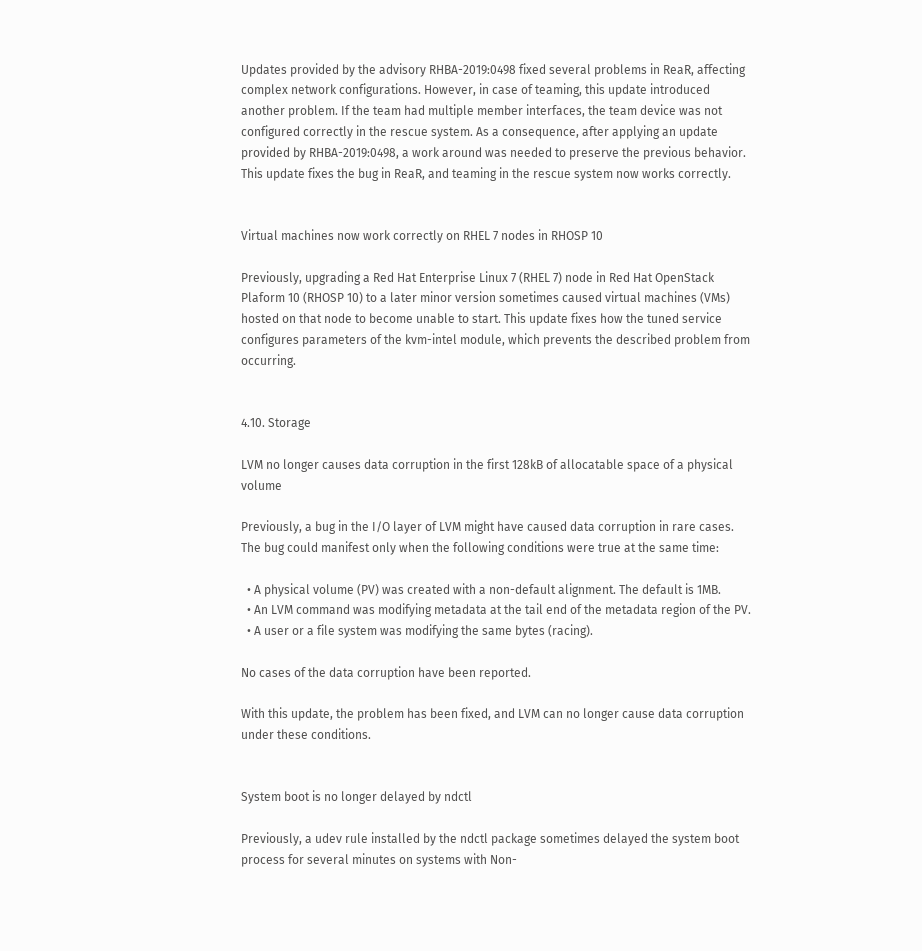Updates provided by the advisory RHBA-2019:0498 fixed several problems in ReaR, affecting complex network configurations. However, in case of teaming, this update introduced another problem. If the team had multiple member interfaces, the team device was not configured correctly in the rescue system. As a consequence, after applying an update provided by RHBA-2019:0498, a work around was needed to preserve the previous behavior. This update fixes the bug in ReaR, and teaming in the rescue system now works correctly.


Virtual machines now work correctly on RHEL 7 nodes in RHOSP 10

Previously, upgrading a Red Hat Enterprise Linux 7 (RHEL 7) node in Red Hat OpenStack Plaform 10 (RHOSP 10) to a later minor version sometimes caused virtual machines (VMs) hosted on that node to become unable to start. This update fixes how the tuned service configures parameters of the kvm-intel module, which prevents the described problem from occurring.


4.10. Storage

LVM no longer causes data corruption in the first 128kB of allocatable space of a physical volume

Previously, a bug in the I/O layer of LVM might have caused data corruption in rare cases. The bug could manifest only when the following conditions were true at the same time:

  • A physical volume (PV) was created with a non-default alignment. The default is 1MB.
  • An LVM command was modifying metadata at the tail end of the metadata region of the PV.
  • A user or a file system was modifying the same bytes (racing).

No cases of the data corruption have been reported.

With this update, the problem has been fixed, and LVM can no longer cause data corruption under these conditions.


System boot is no longer delayed by ndctl

Previously, a udev rule installed by the ndctl package sometimes delayed the system boot process for several minutes on systems with Non-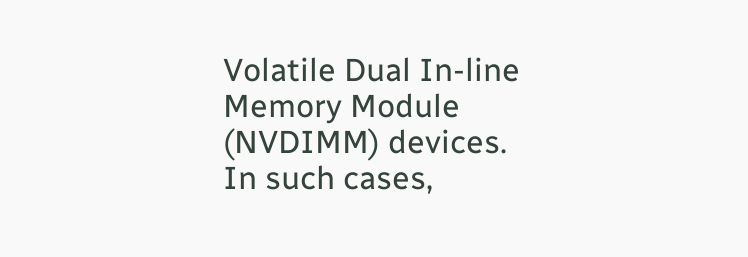Volatile Dual In-line Memory Module (NVDIMM) devices. In such cases,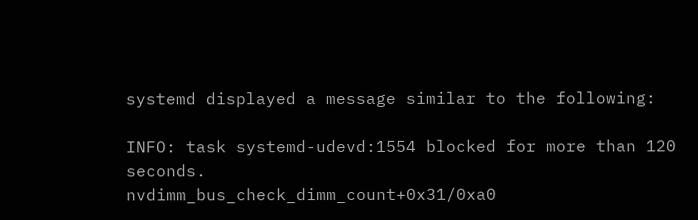systemd displayed a message similar to the following:

INFO: task systemd-udevd:1554 blocked for more than 120 seconds.
nvdimm_bus_check_dimm_count+0x31/0xa0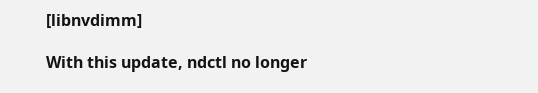[libnvdimm]

With this update, ndctl no longer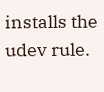installs the udev rule.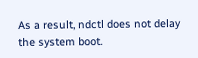As a result, ndctl does not delay the system boot.